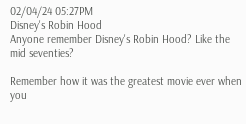02/04/24 05:27PM
Disney's Robin Hood
Anyone remember Disney's Robin Hood? Like the mid seventies?

Remember how it was the greatest movie ever when you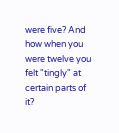were five? And how when you were twelve you felt "tingly" at certain parts of it?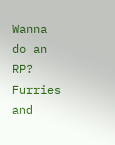Wanna do an RP? Furries and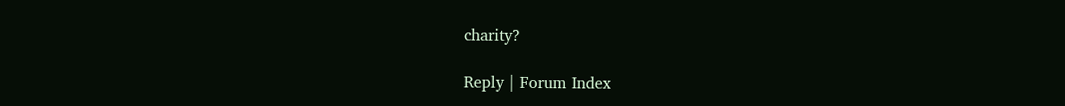charity?

Reply | Forum Index